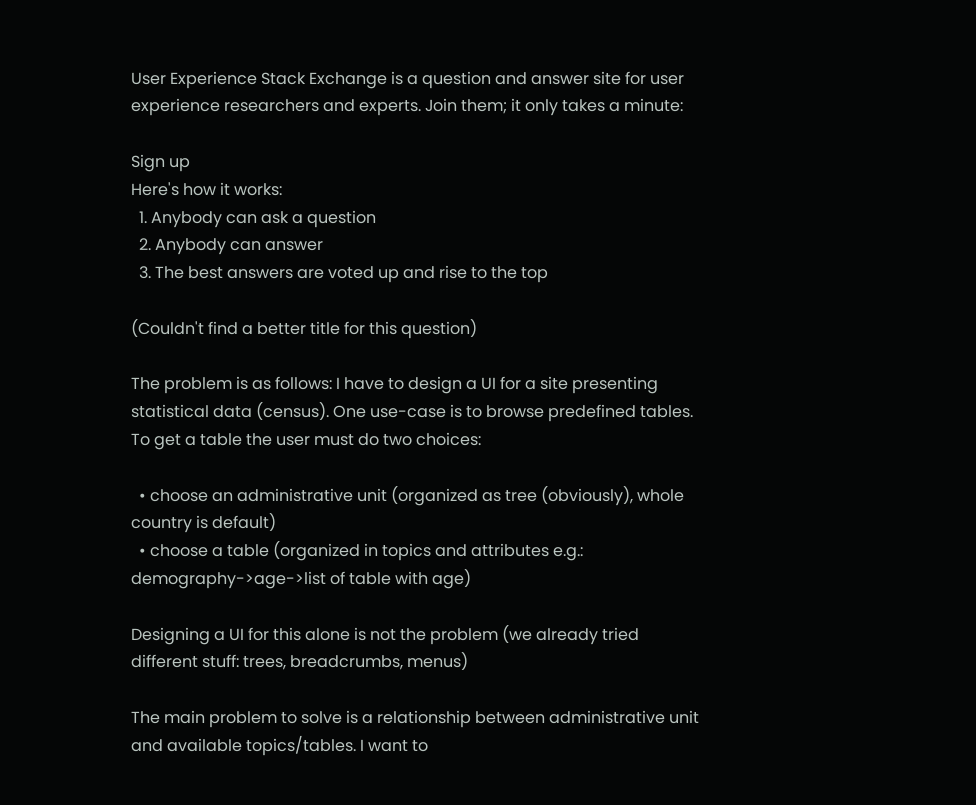User Experience Stack Exchange is a question and answer site for user experience researchers and experts. Join them; it only takes a minute:

Sign up
Here's how it works:
  1. Anybody can ask a question
  2. Anybody can answer
  3. The best answers are voted up and rise to the top

(Couldn't find a better title for this question)

The problem is as follows: I have to design a UI for a site presenting statistical data (census). One use-case is to browse predefined tables. To get a table the user must do two choices:

  • choose an administrative unit (organized as tree (obviously), whole country is default)
  • choose a table (organized in topics and attributes e.g.: demography->age->list of table with age)

Designing a UI for this alone is not the problem (we already tried different stuff: trees, breadcrumbs, menus)

The main problem to solve is a relationship between administrative unit and available topics/tables. I want to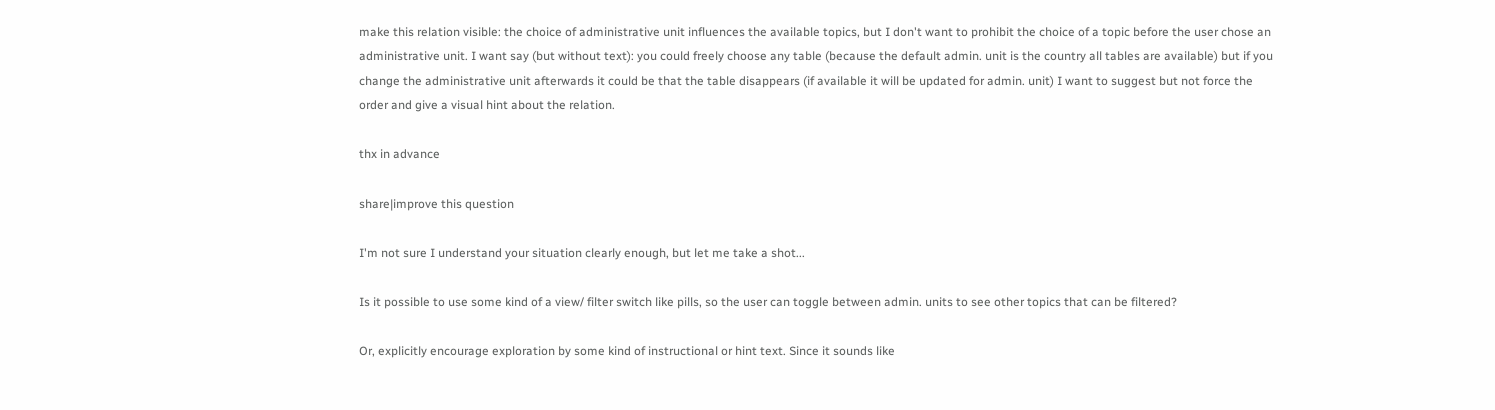make this relation visible: the choice of administrative unit influences the available topics, but I don't want to prohibit the choice of a topic before the user chose an administrative unit. I want say (but without text): you could freely choose any table (because the default admin. unit is the country all tables are available) but if you change the administrative unit afterwards it could be that the table disappears (if available it will be updated for admin. unit) I want to suggest but not force the order and give a visual hint about the relation.

thx in advance

share|improve this question

I'm not sure I understand your situation clearly enough, but let me take a shot...

Is it possible to use some kind of a view/ filter switch like pills, so the user can toggle between admin. units to see other topics that can be filtered?

Or, explicitly encourage exploration by some kind of instructional or hint text. Since it sounds like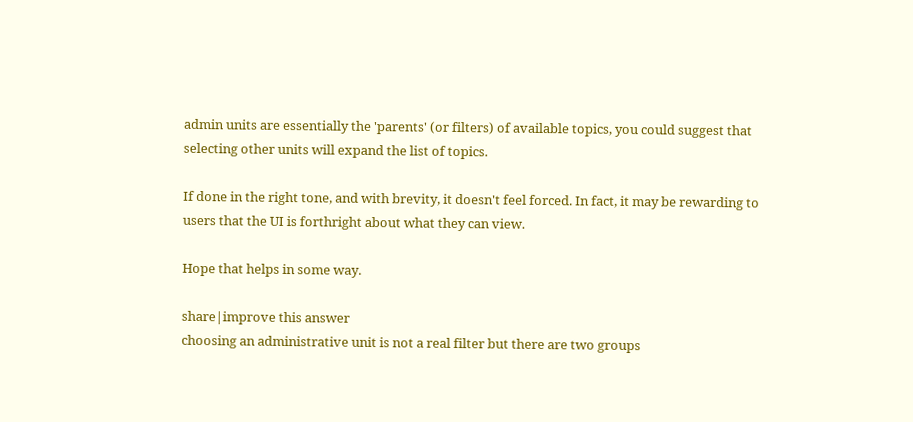admin units are essentially the 'parents' (or filters) of available topics, you could suggest that selecting other units will expand the list of topics.

If done in the right tone, and with brevity, it doesn't feel forced. In fact, it may be rewarding to users that the UI is forthright about what they can view.

Hope that helps in some way.

share|improve this answer
choosing an administrative unit is not a real filter but there are two groups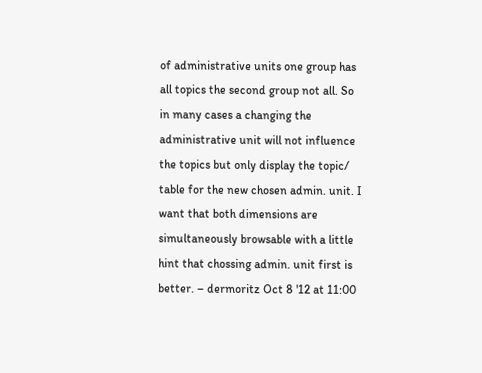of administrative units one group has all topics the second group not all. So in many cases a changing the administrative unit will not influence the topics but only display the topic/ table for the new chosen admin. unit. I want that both dimensions are simultaneously browsable with a little hint that chossing admin. unit first is better. – dermoritz Oct 8 '12 at 11:00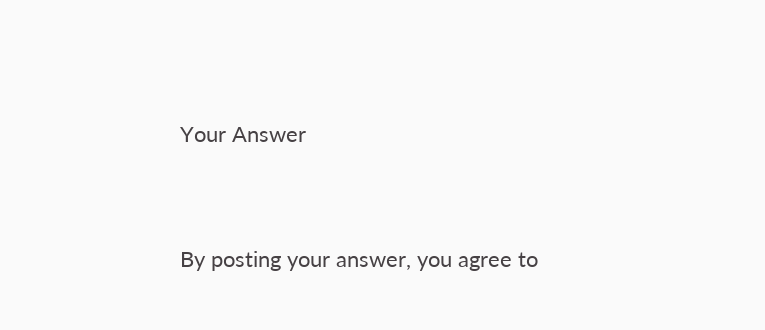Your Answer


By posting your answer, you agree to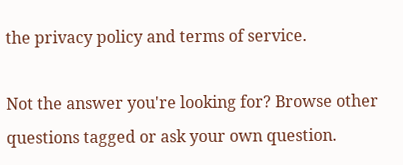the privacy policy and terms of service.

Not the answer you're looking for? Browse other questions tagged or ask your own question.